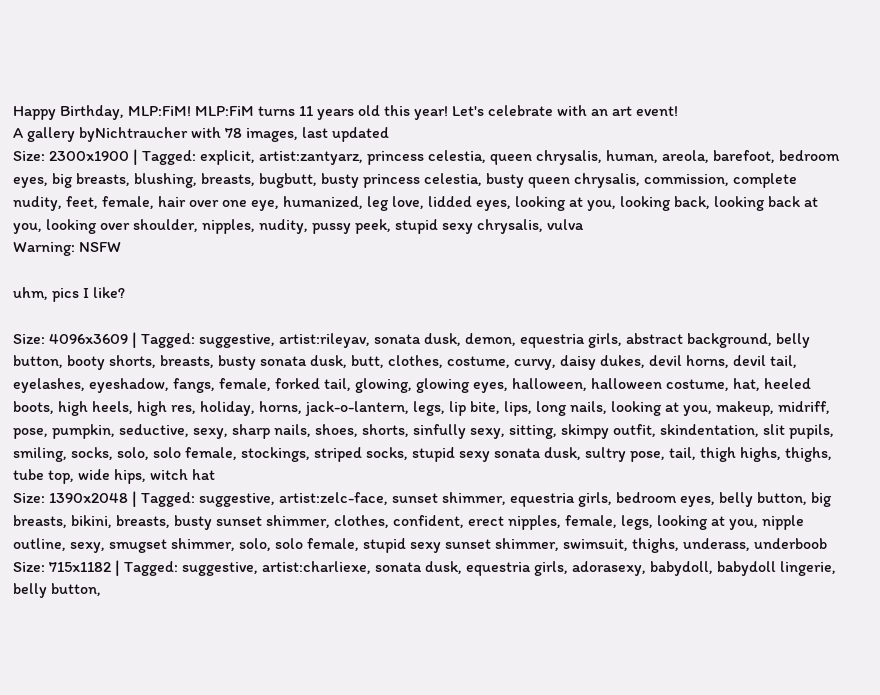Happy Birthday, MLP:FiM! MLP:FiM turns 11 years old this year! Let's celebrate with an art event!
A gallery byNichtraucher with 78 images, last updated
Size: 2300x1900 | Tagged: explicit, artist:zantyarz, princess celestia, queen chrysalis, human, areola, barefoot, bedroom eyes, big breasts, blushing, breasts, bugbutt, busty princess celestia, busty queen chrysalis, commission, complete nudity, feet, female, hair over one eye, humanized, leg love, lidded eyes, looking at you, looking back, looking back at you, looking over shoulder, nipples, nudity, pussy peek, stupid sexy chrysalis, vulva
Warning: NSFW

uhm, pics I like?

Size: 4096x3609 | Tagged: suggestive, artist:rileyav, sonata dusk, demon, equestria girls, abstract background, belly button, booty shorts, breasts, busty sonata dusk, butt, clothes, costume, curvy, daisy dukes, devil horns, devil tail, eyelashes, eyeshadow, fangs, female, forked tail, glowing, glowing eyes, halloween, halloween costume, hat, heeled boots, high heels, high res, holiday, horns, jack-o-lantern, legs, lip bite, lips, long nails, looking at you, makeup, midriff, pose, pumpkin, seductive, sexy, sharp nails, shoes, shorts, sinfully sexy, sitting, skimpy outfit, skindentation, slit pupils, smiling, socks, solo, solo female, stockings, striped socks, stupid sexy sonata dusk, sultry pose, tail, thigh highs, thighs, tube top, wide hips, witch hat
Size: 1390x2048 | Tagged: suggestive, artist:zelc-face, sunset shimmer, equestria girls, bedroom eyes, belly button, big breasts, bikini, breasts, busty sunset shimmer, clothes, confident, erect nipples, female, legs, looking at you, nipple outline, sexy, smugset shimmer, solo, solo female, stupid sexy sunset shimmer, swimsuit, thighs, underass, underboob
Size: 715x1182 | Tagged: suggestive, artist:charliexe, sonata dusk, equestria girls, adorasexy, babydoll, babydoll lingerie, belly button,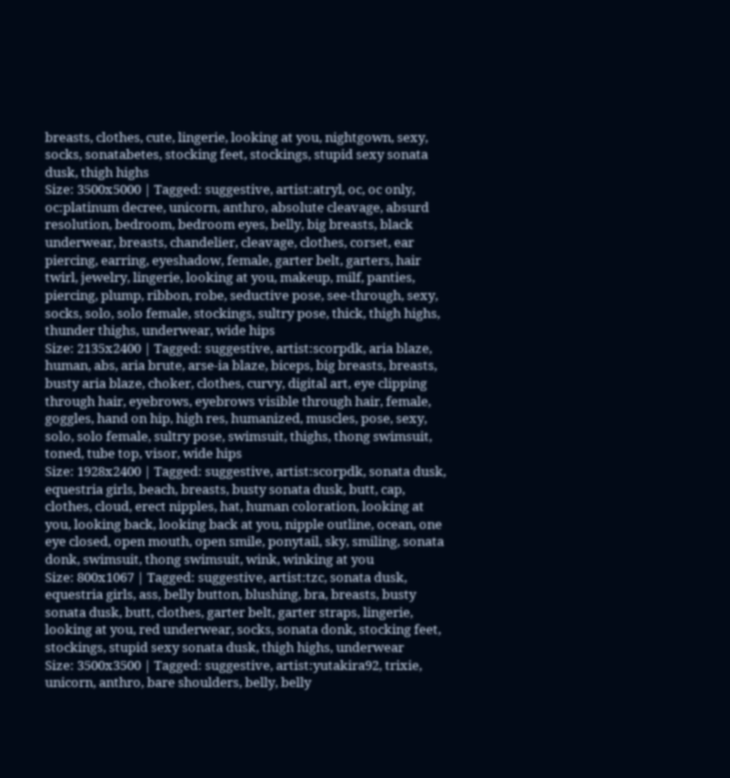breasts, clothes, cute, lingerie, looking at you, nightgown, sexy, socks, sonatabetes, stocking feet, stockings, stupid sexy sonata dusk, thigh highs
Size: 3500x5000 | Tagged: suggestive, artist:atryl, oc, oc only, oc:platinum decree, unicorn, anthro, absolute cleavage, absurd resolution, bedroom, bedroom eyes, belly, big breasts, black underwear, breasts, chandelier, cleavage, clothes, corset, ear piercing, earring, eyeshadow, female, garter belt, garters, hair twirl, jewelry, lingerie, looking at you, makeup, milf, panties, piercing, plump, ribbon, robe, seductive pose, see-through, sexy, socks, solo, solo female, stockings, sultry pose, thick, thigh highs, thunder thighs, underwear, wide hips
Size: 2135x2400 | Tagged: suggestive, artist:scorpdk, aria blaze, human, abs, aria brute, arse-ia blaze, biceps, big breasts, breasts, busty aria blaze, choker, clothes, curvy, digital art, eye clipping through hair, eyebrows, eyebrows visible through hair, female, goggles, hand on hip, high res, humanized, muscles, pose, sexy, solo, solo female, sultry pose, swimsuit, thighs, thong swimsuit, toned, tube top, visor, wide hips
Size: 1928x2400 | Tagged: suggestive, artist:scorpdk, sonata dusk, equestria girls, beach, breasts, busty sonata dusk, butt, cap, clothes, cloud, erect nipples, hat, human coloration, looking at you, looking back, looking back at you, nipple outline, ocean, one eye closed, open mouth, open smile, ponytail, sky, smiling, sonata donk, swimsuit, thong swimsuit, wink, winking at you
Size: 800x1067 | Tagged: suggestive, artist:tzc, sonata dusk, equestria girls, ass, belly button, blushing, bra, breasts, busty sonata dusk, butt, clothes, garter belt, garter straps, lingerie, looking at you, red underwear, socks, sonata donk, stocking feet, stockings, stupid sexy sonata dusk, thigh highs, underwear
Size: 3500x3500 | Tagged: suggestive, artist:yutakira92, trixie, unicorn, anthro, bare shoulders, belly, belly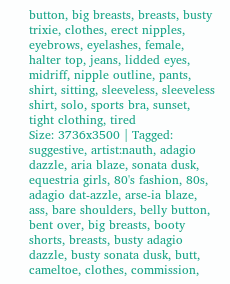button, big breasts, breasts, busty trixie, clothes, erect nipples, eyebrows, eyelashes, female, halter top, jeans, lidded eyes, midriff, nipple outline, pants, shirt, sitting, sleeveless, sleeveless shirt, solo, sports bra, sunset, tight clothing, tired
Size: 3736x3500 | Tagged: suggestive, artist:nauth, adagio dazzle, aria blaze, sonata dusk, equestria girls, 80's fashion, 80s, adagio dat-azzle, arse-ia blaze, ass, bare shoulders, belly button, bent over, big breasts, booty shorts, breasts, busty adagio dazzle, busty sonata dusk, butt, cameltoe, clothes, commission,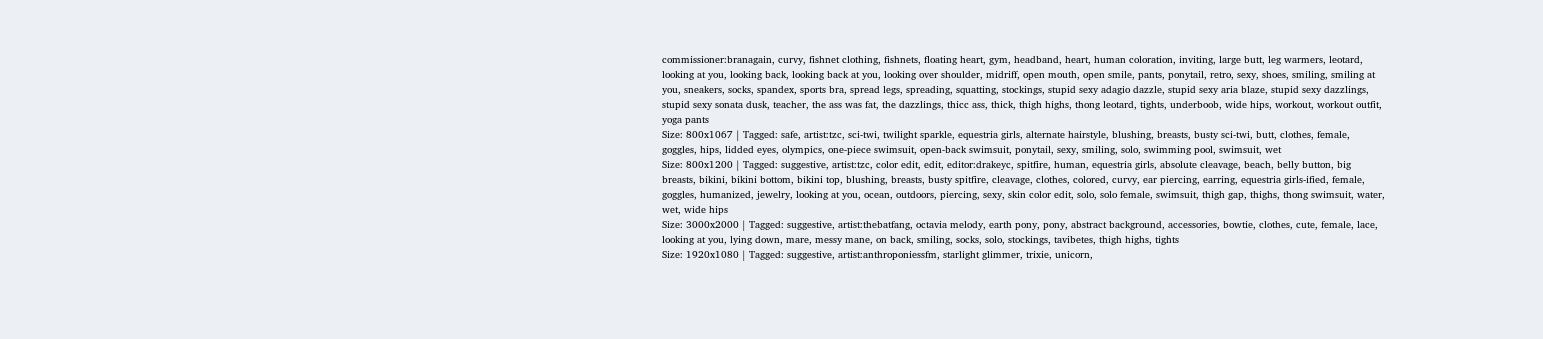commissioner:branagain, curvy, fishnet clothing, fishnets, floating heart, gym, headband, heart, human coloration, inviting, large butt, leg warmers, leotard, looking at you, looking back, looking back at you, looking over shoulder, midriff, open mouth, open smile, pants, ponytail, retro, sexy, shoes, smiling, smiling at you, sneakers, socks, spandex, sports bra, spread legs, spreading, squatting, stockings, stupid sexy adagio dazzle, stupid sexy aria blaze, stupid sexy dazzlings, stupid sexy sonata dusk, teacher, the ass was fat, the dazzlings, thicc ass, thick, thigh highs, thong leotard, tights, underboob, wide hips, workout, workout outfit, yoga pants
Size: 800x1067 | Tagged: safe, artist:tzc, sci-twi, twilight sparkle, equestria girls, alternate hairstyle, blushing, breasts, busty sci-twi, butt, clothes, female, goggles, hips, lidded eyes, olympics, one-piece swimsuit, open-back swimsuit, ponytail, sexy, smiling, solo, swimming pool, swimsuit, wet
Size: 800x1200 | Tagged: suggestive, artist:tzc, color edit, edit, editor:drakeyc, spitfire, human, equestria girls, absolute cleavage, beach, belly button, big breasts, bikini, bikini bottom, bikini top, blushing, breasts, busty spitfire, cleavage, clothes, colored, curvy, ear piercing, earring, equestria girls-ified, female, goggles, humanized, jewelry, looking at you, ocean, outdoors, piercing, sexy, skin color edit, solo, solo female, swimsuit, thigh gap, thighs, thong swimsuit, water, wet, wide hips
Size: 3000x2000 | Tagged: suggestive, artist:thebatfang, octavia melody, earth pony, pony, abstract background, accessories, bowtie, clothes, cute, female, lace, looking at you, lying down, mare, messy mane, on back, smiling, socks, solo, stockings, tavibetes, thigh highs, tights
Size: 1920x1080 | Tagged: suggestive, artist:anthroponiessfm, starlight glimmer, trixie, unicorn,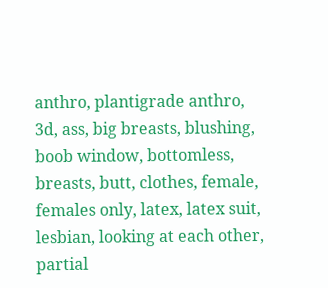anthro, plantigrade anthro, 3d, ass, big breasts, blushing, boob window, bottomless, breasts, butt, clothes, female, females only, latex, latex suit, lesbian, looking at each other, partial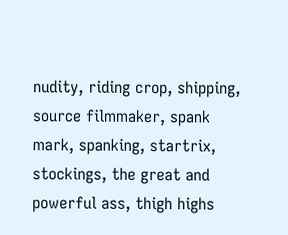nudity, riding crop, shipping, source filmmaker, spank mark, spanking, startrix, stockings, the great and powerful ass, thigh highs